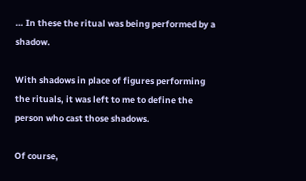… In these the ritual was being performed by a shadow.

With shadows in place of figures performing the rituals, it was left to me to define the person who cast those shadows.

Of course,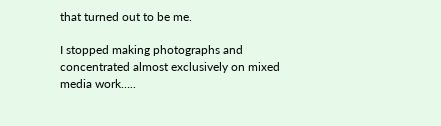that turned out to be me.

I stopped making photographs and concentrated almost exclusively on mixed media work…..